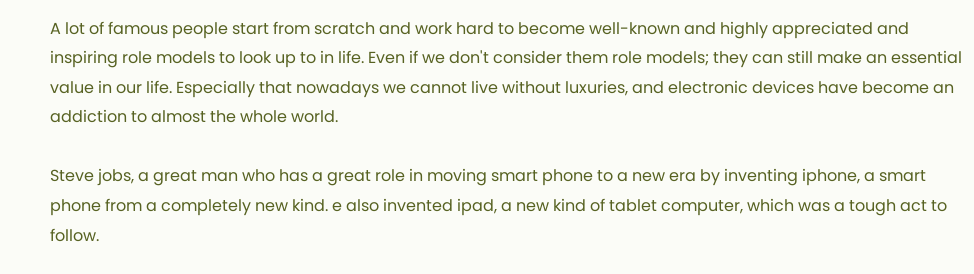A lot of famous people start from scratch and work hard to become well-known and highly appreciated and inspiring role models to look up to in life. Even if we don't consider them role models; they can still make an essential value in our life. Especially that nowadays we cannot live without luxuries, and electronic devices have become an addiction to almost the whole world.

Steve jobs, a great man who has a great role in moving smart phone to a new era by inventing iphone, a smart phone from a completely new kind. e also invented ipad, a new kind of tablet computer, which was a tough act to follow.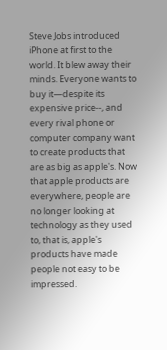Steve Jobs introduced iPhone at first to the world. It blew away their minds. Everyone wants to buy it—despite its expensive price--, and every rival phone or computer company want to create products that are as big as apple's. Now that apple products are everywhere, people are no longer looking at technology as they used to, that is, apple's products have made people not easy to be impressed.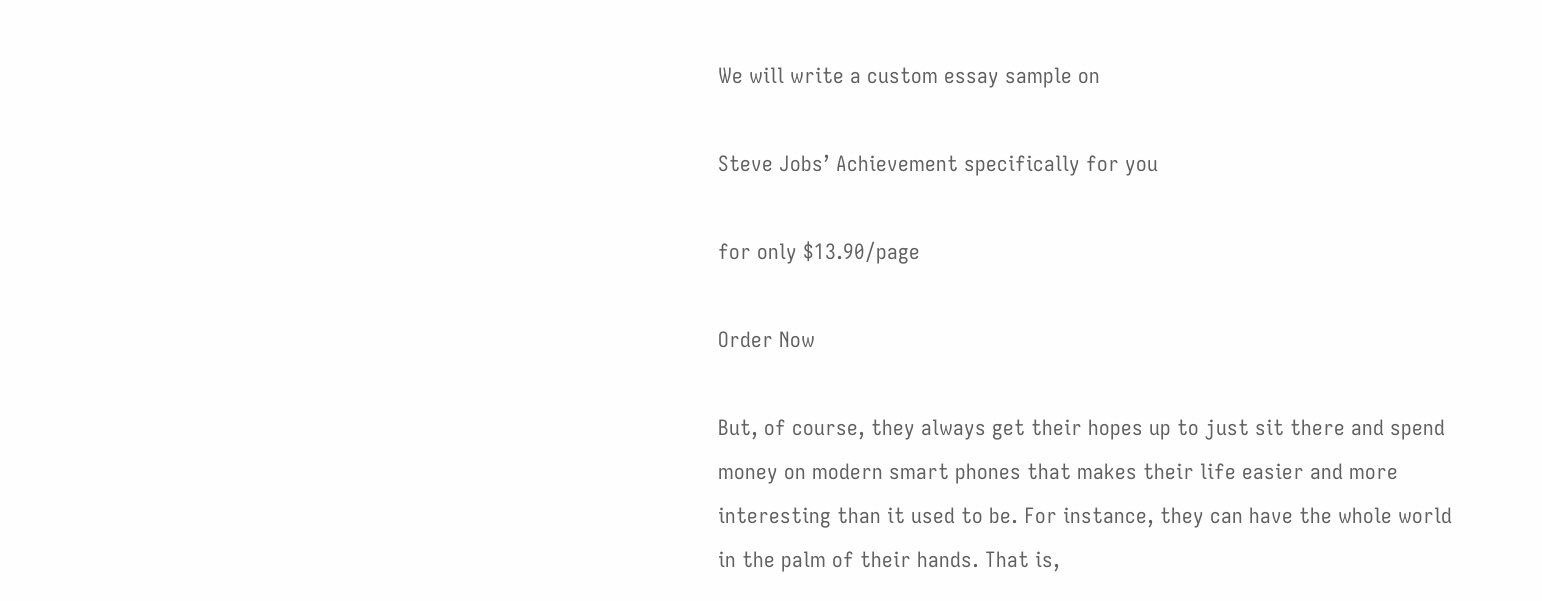We will write a custom essay sample on

Steve Jobs’ Achievement specifically for you

for only $13.90/page

Order Now

But, of course, they always get their hopes up to just sit there and spend money on modern smart phones that makes their life easier and more interesting than it used to be. For instance, they can have the whole world in the palm of their hands. That is,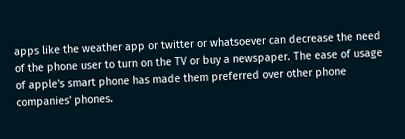apps like the weather app or twitter or whatsoever can decrease the need of the phone user to turn on the TV or buy a newspaper. The ease of usage of apple's smart phone has made them preferred over other phone companies' phones.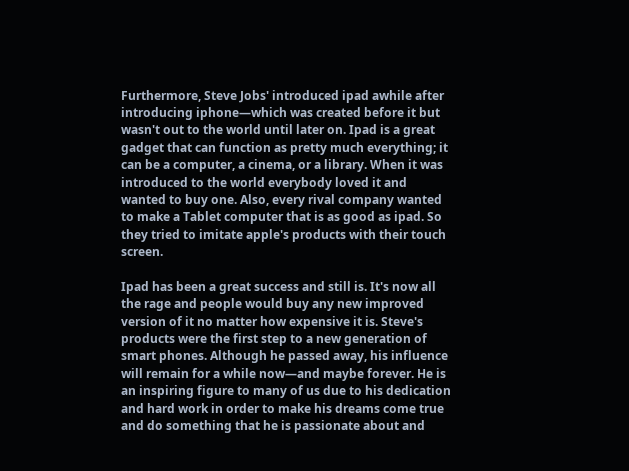Furthermore, Steve Jobs' introduced ipad awhile after introducing iphone—which was created before it but wasn't out to the world until later on. Ipad is a great gadget that can function as pretty much everything; it can be a computer, a cinema, or a library. When it was introduced to the world everybody loved it and wanted to buy one. Also, every rival company wanted to make a Tablet computer that is as good as ipad. So they tried to imitate apple's products with their touch screen.

Ipad has been a great success and still is. It's now all the rage and people would buy any new improved version of it no matter how expensive it is. Steve's products were the first step to a new generation of smart phones. Although he passed away, his influence will remain for a while now—and maybe forever. He is an inspiring figure to many of us due to his dedication and hard work in order to make his dreams come true and do something that he is passionate about and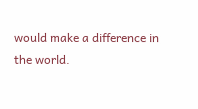would make a difference in the world.